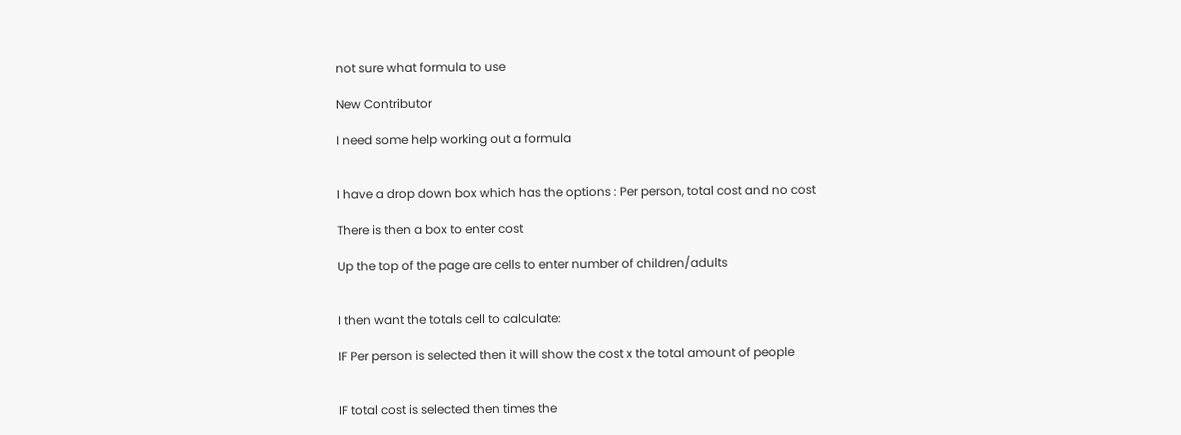not sure what formula to use

New Contributor

I need some help working out a formula


I have a drop down box which has the options : Per person, total cost and no cost

There is then a box to enter cost

Up the top of the page are cells to enter number of children/adults


I then want the totals cell to calculate:

IF Per person is selected then it will show the cost x the total amount of people


IF total cost is selected then times the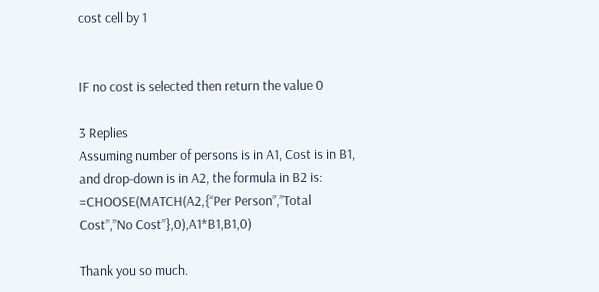cost cell by 1


IF no cost is selected then return the value 0

3 Replies
Assuming number of persons is in A1, Cost is in B1, and drop-down is in A2, the formula in B2 is:
=CHOOSE(MATCH(A2,{“Per Person”,”Total Cost”,”No Cost”},0),A1*B1,B1,0)

Thank you so much.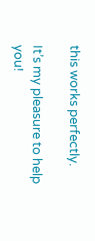this works perfectly.

It’s my pleasure to help you!